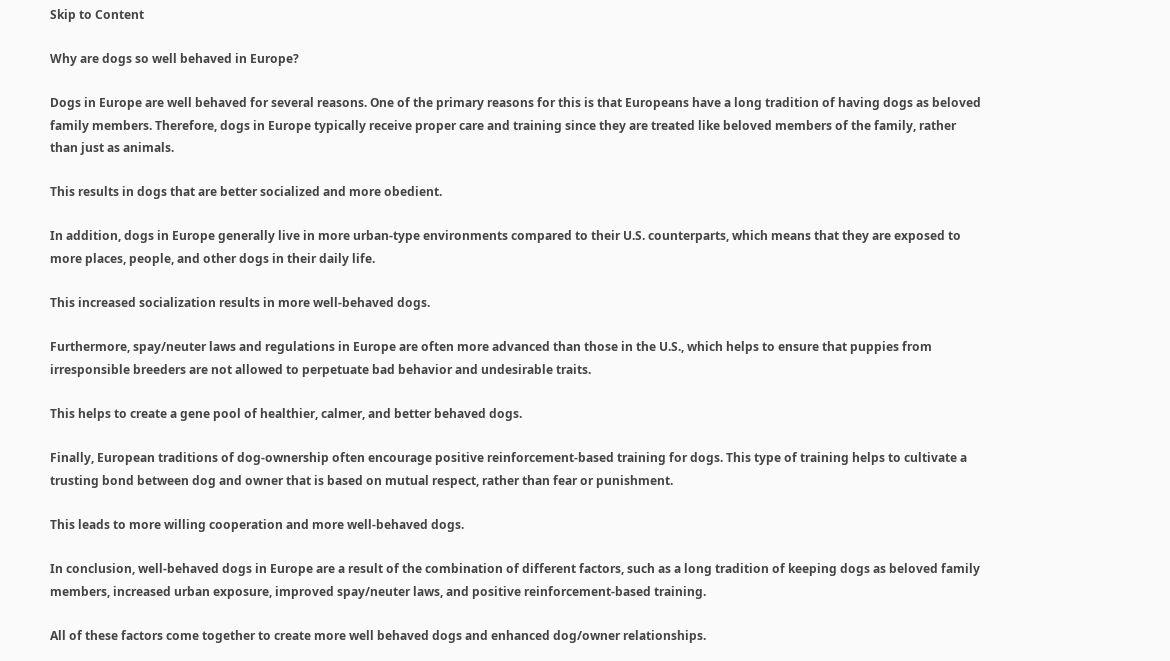Skip to Content

Why are dogs so well behaved in Europe?

Dogs in Europe are well behaved for several reasons. One of the primary reasons for this is that Europeans have a long tradition of having dogs as beloved family members. Therefore, dogs in Europe typically receive proper care and training since they are treated like beloved members of the family, rather than just as animals.

This results in dogs that are better socialized and more obedient.

In addition, dogs in Europe generally live in more urban-type environments compared to their U.S. counterparts, which means that they are exposed to more places, people, and other dogs in their daily life.

This increased socialization results in more well-behaved dogs.

Furthermore, spay/neuter laws and regulations in Europe are often more advanced than those in the U.S., which helps to ensure that puppies from irresponsible breeders are not allowed to perpetuate bad behavior and undesirable traits.

This helps to create a gene pool of healthier, calmer, and better behaved dogs.

Finally, European traditions of dog-ownership often encourage positive reinforcement-based training for dogs. This type of training helps to cultivate a trusting bond between dog and owner that is based on mutual respect, rather than fear or punishment.

This leads to more willing cooperation and more well-behaved dogs.

In conclusion, well-behaved dogs in Europe are a result of the combination of different factors, such as a long tradition of keeping dogs as beloved family members, increased urban exposure, improved spay/neuter laws, and positive reinforcement-based training.

All of these factors come together to create more well behaved dogs and enhanced dog/owner relationships.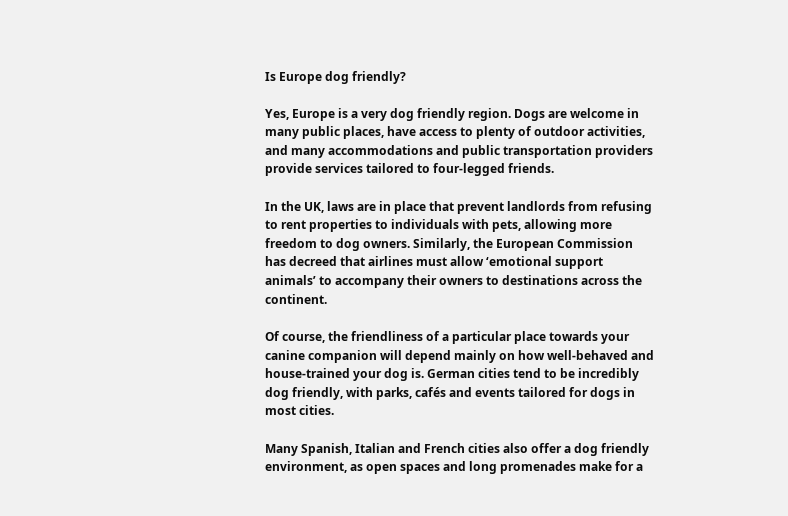Is Europe dog friendly?

Yes, Europe is a very dog friendly region. Dogs are welcome in many public places, have access to plenty of outdoor activities, and many accommodations and public transportation providers provide services tailored to four-legged friends.

In the UK, laws are in place that prevent landlords from refusing to rent properties to individuals with pets, allowing more freedom to dog owners. Similarly, the European Commission has decreed that airlines must allow ‘emotional support animals’ to accompany their owners to destinations across the continent.

Of course, the friendliness of a particular place towards your canine companion will depend mainly on how well-behaved and house-trained your dog is. German cities tend to be incredibly dog friendly, with parks, cafés and events tailored for dogs in most cities.

Many Spanish, Italian and French cities also offer a dog friendly environment, as open spaces and long promenades make for a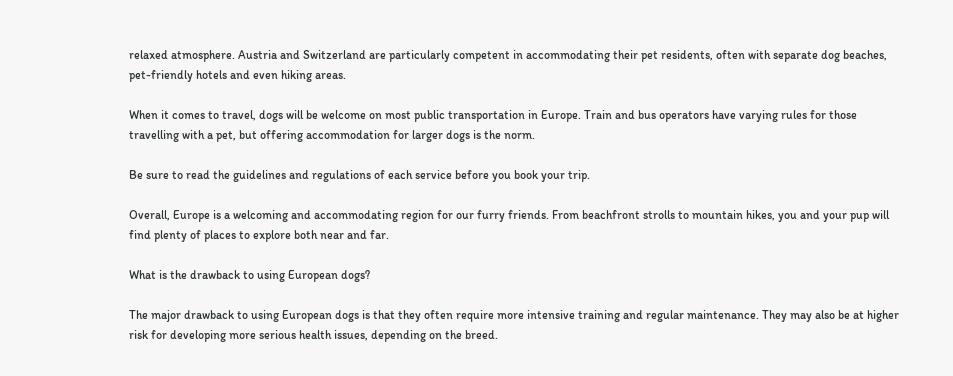relaxed atmosphere. Austria and Switzerland are particularly competent in accommodating their pet residents, often with separate dog beaches, pet-friendly hotels and even hiking areas.

When it comes to travel, dogs will be welcome on most public transportation in Europe. Train and bus operators have varying rules for those travelling with a pet, but offering accommodation for larger dogs is the norm.

Be sure to read the guidelines and regulations of each service before you book your trip.

Overall, Europe is a welcoming and accommodating region for our furry friends. From beachfront strolls to mountain hikes, you and your pup will find plenty of places to explore both near and far.

What is the drawback to using European dogs?

The major drawback to using European dogs is that they often require more intensive training and regular maintenance. They may also be at higher risk for developing more serious health issues, depending on the breed.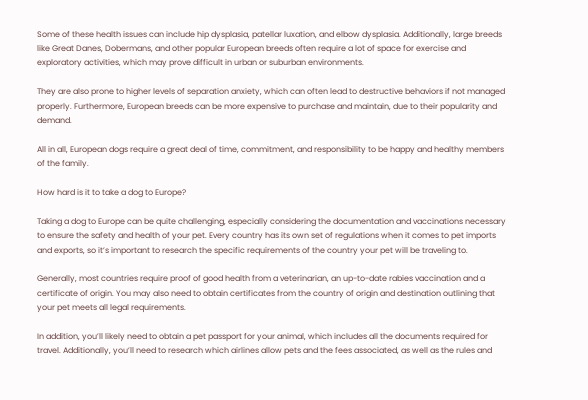Some of these health issues can include hip dysplasia, patellar luxation, and elbow dysplasia. Additionally, large breeds like Great Danes, Dobermans, and other popular European breeds often require a lot of space for exercise and exploratory activities, which may prove difficult in urban or suburban environments.

They are also prone to higher levels of separation anxiety, which can often lead to destructive behaviors if not managed properly. Furthermore, European breeds can be more expensive to purchase and maintain, due to their popularity and demand.

All in all, European dogs require a great deal of time, commitment, and responsibility to be happy and healthy members of the family.

How hard is it to take a dog to Europe?

Taking a dog to Europe can be quite challenging, especially considering the documentation and vaccinations necessary to ensure the safety and health of your pet. Every country has its own set of regulations when it comes to pet imports and exports, so it’s important to research the specific requirements of the country your pet will be traveling to.

Generally, most countries require proof of good health from a veterinarian, an up-to-date rabies vaccination and a certificate of origin. You may also need to obtain certificates from the country of origin and destination outlining that your pet meets all legal requirements.

In addition, you’ll likely need to obtain a pet passport for your animal, which includes all the documents required for travel. Additionally, you’ll need to research which airlines allow pets and the fees associated, as well as the rules and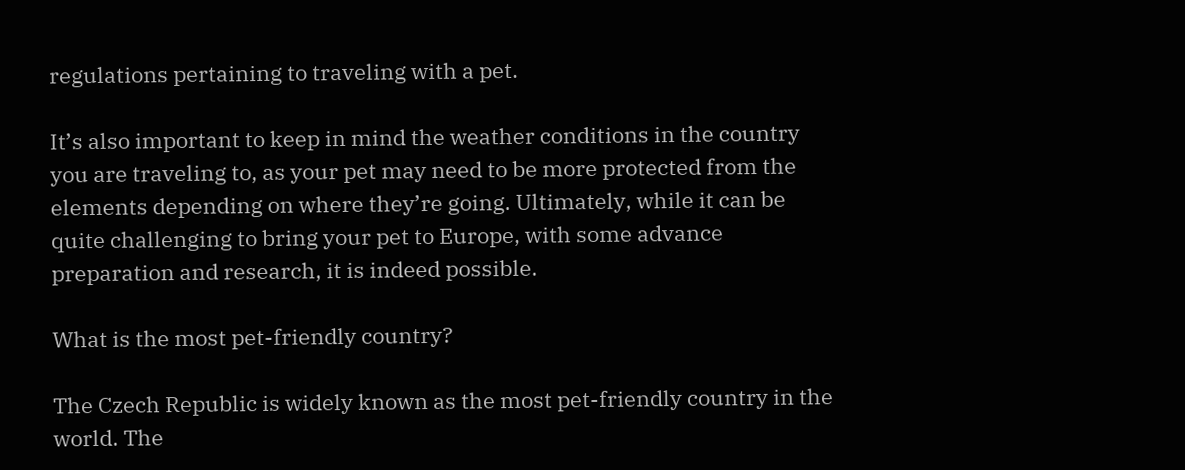regulations pertaining to traveling with a pet.

It’s also important to keep in mind the weather conditions in the country you are traveling to, as your pet may need to be more protected from the elements depending on where they’re going. Ultimately, while it can be quite challenging to bring your pet to Europe, with some advance preparation and research, it is indeed possible.

What is the most pet-friendly country?

The Czech Republic is widely known as the most pet-friendly country in the world. The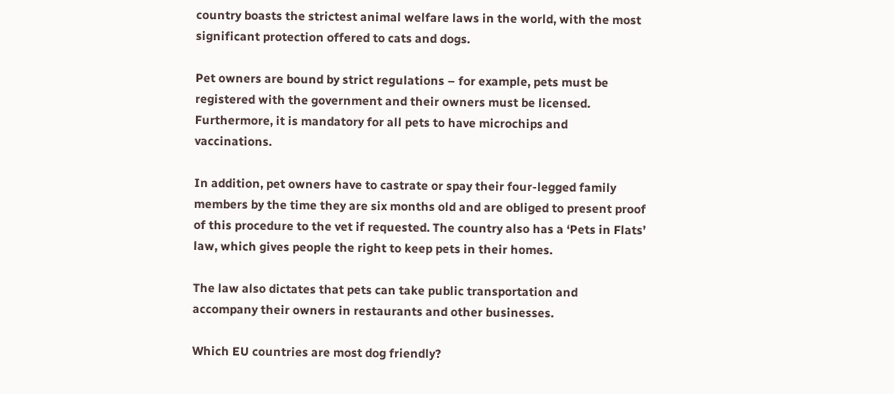country boasts the strictest animal welfare laws in the world, with the most significant protection offered to cats and dogs.

Pet owners are bound by strict regulations – for example, pets must be registered with the government and their owners must be licensed. Furthermore, it is mandatory for all pets to have microchips and vaccinations.

In addition, pet owners have to castrate or spay their four-legged family members by the time they are six months old and are obliged to present proof of this procedure to the vet if requested. The country also has a ‘Pets in Flats’ law, which gives people the right to keep pets in their homes.

The law also dictates that pets can take public transportation and accompany their owners in restaurants and other businesses.

Which EU countries are most dog friendly?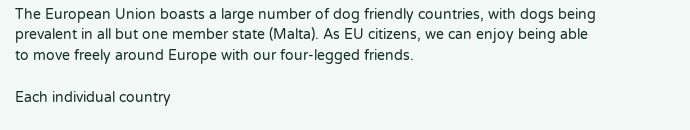The European Union boasts a large number of dog friendly countries, with dogs being prevalent in all but one member state (Malta). As EU citizens, we can enjoy being able to move freely around Europe with our four-legged friends.

Each individual country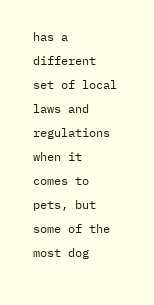has a different set of local laws and regulations when it comes to pets, but some of the most dog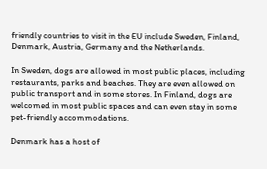friendly countries to visit in the EU include Sweden, Finland, Denmark, Austria, Germany and the Netherlands.

In Sweden, dogs are allowed in most public places, including restaurants, parks and beaches. They are even allowed on public transport and in some stores. In Finland, dogs are welcomed in most public spaces and can even stay in some pet-friendly accommodations.

Denmark has a host of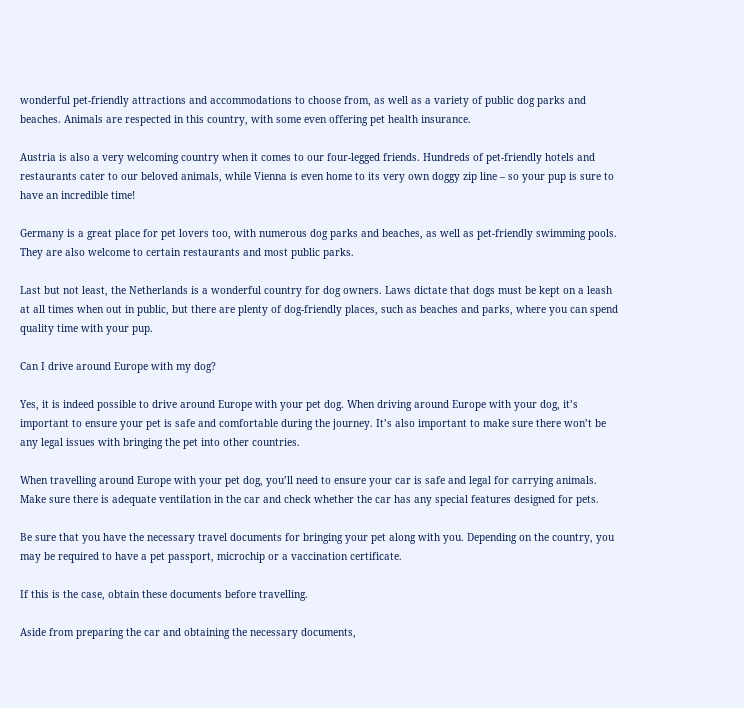wonderful pet-friendly attractions and accommodations to choose from, as well as a variety of public dog parks and beaches. Animals are respected in this country, with some even offering pet health insurance.

Austria is also a very welcoming country when it comes to our four-legged friends. Hundreds of pet-friendly hotels and restaurants cater to our beloved animals, while Vienna is even home to its very own doggy zip line – so your pup is sure to have an incredible time!

Germany is a great place for pet lovers too, with numerous dog parks and beaches, as well as pet-friendly swimming pools. They are also welcome to certain restaurants and most public parks.

Last but not least, the Netherlands is a wonderful country for dog owners. Laws dictate that dogs must be kept on a leash at all times when out in public, but there are plenty of dog-friendly places, such as beaches and parks, where you can spend quality time with your pup.

Can I drive around Europe with my dog?

Yes, it is indeed possible to drive around Europe with your pet dog. When driving around Europe with your dog, it’s important to ensure your pet is safe and comfortable during the journey. It’s also important to make sure there won’t be any legal issues with bringing the pet into other countries.

When travelling around Europe with your pet dog, you’ll need to ensure your car is safe and legal for carrying animals. Make sure there is adequate ventilation in the car and check whether the car has any special features designed for pets.

Be sure that you have the necessary travel documents for bringing your pet along with you. Depending on the country, you may be required to have a pet passport, microchip or a vaccination certificate.

If this is the case, obtain these documents before travelling.

Aside from preparing the car and obtaining the necessary documents,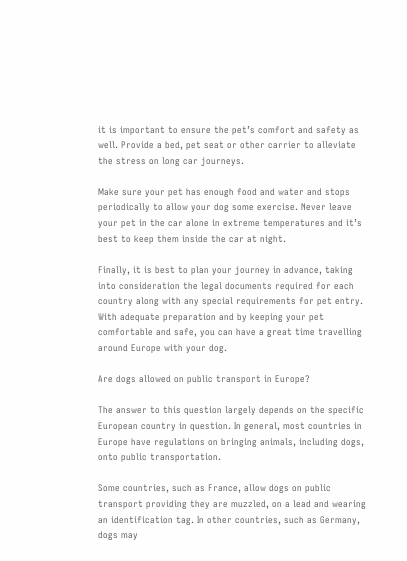it is important to ensure the pet’s comfort and safety as well. Provide a bed, pet seat or other carrier to alleviate the stress on long car journeys.

Make sure your pet has enough food and water and stops periodically to allow your dog some exercise. Never leave your pet in the car alone in extreme temperatures and it’s best to keep them inside the car at night.

Finally, it is best to plan your journey in advance, taking into consideration the legal documents required for each country along with any special requirements for pet entry. With adequate preparation and by keeping your pet comfortable and safe, you can have a great time travelling around Europe with your dog.

Are dogs allowed on public transport in Europe?

The answer to this question largely depends on the specific European country in question. In general, most countries in Europe have regulations on bringing animals, including dogs, onto public transportation.

Some countries, such as France, allow dogs on public transport providing they are muzzled, on a lead and wearing an identification tag. In other countries, such as Germany, dogs may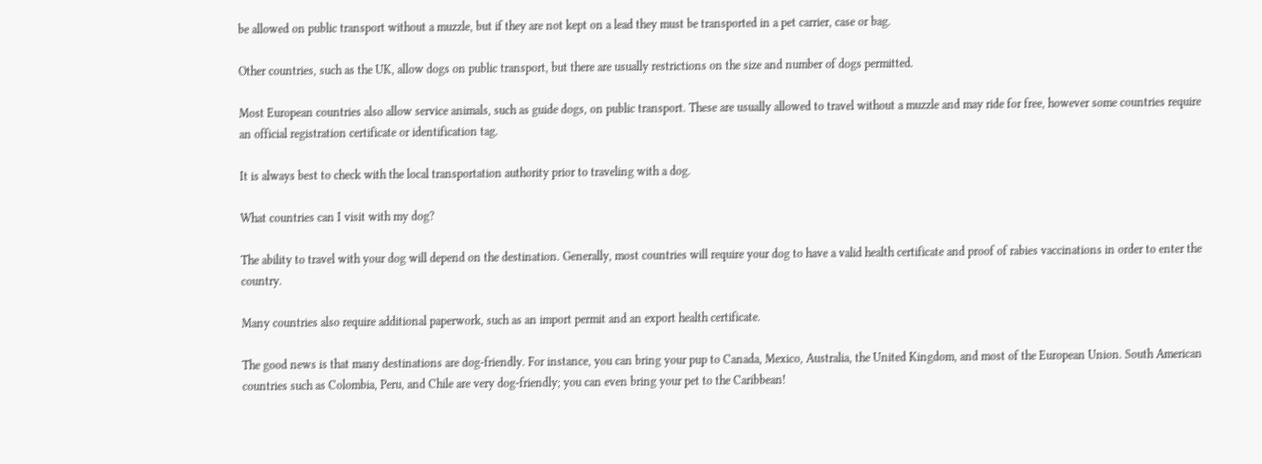be allowed on public transport without a muzzle, but if they are not kept on a lead they must be transported in a pet carrier, case or bag.

Other countries, such as the UK, allow dogs on public transport, but there are usually restrictions on the size and number of dogs permitted.

Most European countries also allow service animals, such as guide dogs, on public transport. These are usually allowed to travel without a muzzle and may ride for free, however some countries require an official registration certificate or identification tag.

It is always best to check with the local transportation authority prior to traveling with a dog.

What countries can I visit with my dog?

The ability to travel with your dog will depend on the destination. Generally, most countries will require your dog to have a valid health certificate and proof of rabies vaccinations in order to enter the country.

Many countries also require additional paperwork, such as an import permit and an export health certificate.

The good news is that many destinations are dog-friendly. For instance, you can bring your pup to Canada, Mexico, Australia, the United Kingdom, and most of the European Union. South American countries such as Colombia, Peru, and Chile are very dog-friendly; you can even bring your pet to the Caribbean!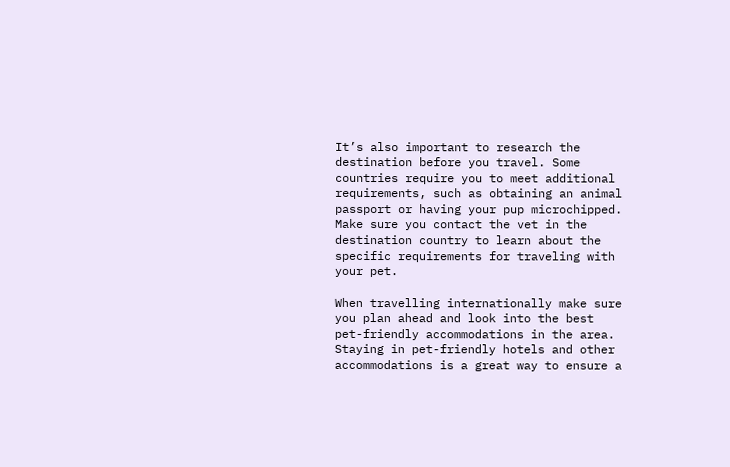It’s also important to research the destination before you travel. Some countries require you to meet additional requirements, such as obtaining an animal passport or having your pup microchipped. Make sure you contact the vet in the destination country to learn about the specific requirements for traveling with your pet.

When travelling internationally make sure you plan ahead and look into the best pet-friendly accommodations in the area. Staying in pet-friendly hotels and other accommodations is a great way to ensure a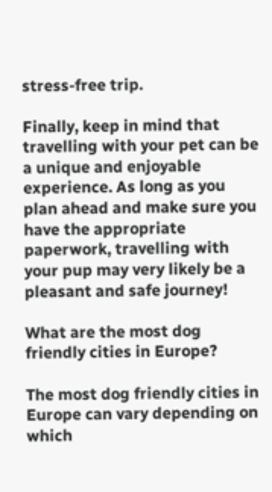stress-free trip.

Finally, keep in mind that travelling with your pet can be a unique and enjoyable experience. As long as you plan ahead and make sure you have the appropriate paperwork, travelling with your pup may very likely be a pleasant and safe journey!

What are the most dog friendly cities in Europe?

The most dog friendly cities in Europe can vary depending on which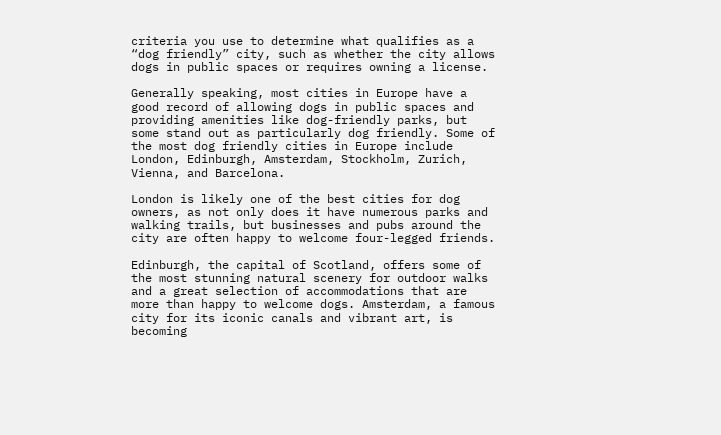criteria you use to determine what qualifies as a “dog friendly” city, such as whether the city allows dogs in public spaces or requires owning a license.

Generally speaking, most cities in Europe have a good record of allowing dogs in public spaces and providing amenities like dog-friendly parks, but some stand out as particularly dog friendly. Some of the most dog friendly cities in Europe include London, Edinburgh, Amsterdam, Stockholm, Zurich, Vienna, and Barcelona.

London is likely one of the best cities for dog owners, as not only does it have numerous parks and walking trails, but businesses and pubs around the city are often happy to welcome four-legged friends.

Edinburgh, the capital of Scotland, offers some of the most stunning natural scenery for outdoor walks and a great selection of accommodations that are more than happy to welcome dogs. Amsterdam, a famous city for its iconic canals and vibrant art, is becoming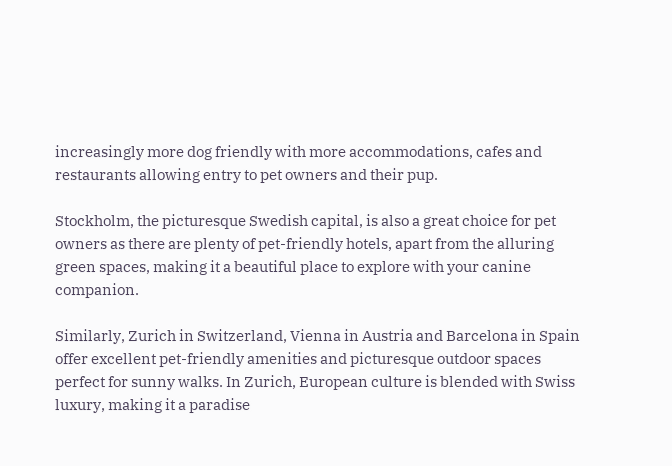increasingly more dog friendly with more accommodations, cafes and restaurants allowing entry to pet owners and their pup.

Stockholm, the picturesque Swedish capital, is also a great choice for pet owners as there are plenty of pet-friendly hotels, apart from the alluring green spaces, making it a beautiful place to explore with your canine companion.

Similarly, Zurich in Switzerland, Vienna in Austria and Barcelona in Spain offer excellent pet-friendly amenities and picturesque outdoor spaces perfect for sunny walks. In Zurich, European culture is blended with Swiss luxury, making it a paradise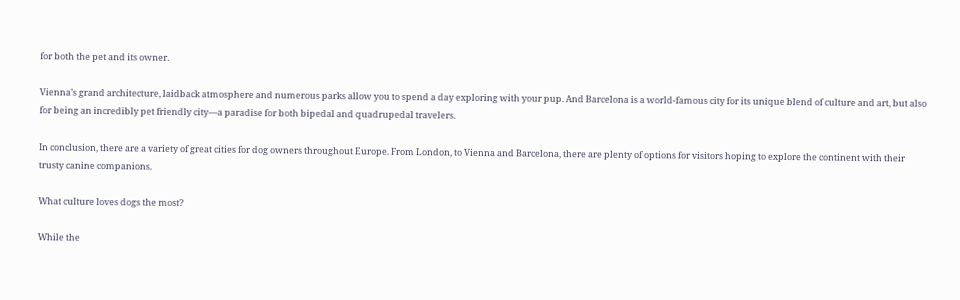for both the pet and its owner.

Vienna’s grand architecture, laidback atmosphere and numerous parks allow you to spend a day exploring with your pup. And Barcelona is a world-famous city for its unique blend of culture and art, but also for being an incredibly pet friendly city—a paradise for both bipedal and quadrupedal travelers.

In conclusion, there are a variety of great cities for dog owners throughout Europe. From London, to Vienna and Barcelona, there are plenty of options for visitors hoping to explore the continent with their trusty canine companions.

What culture loves dogs the most?

While the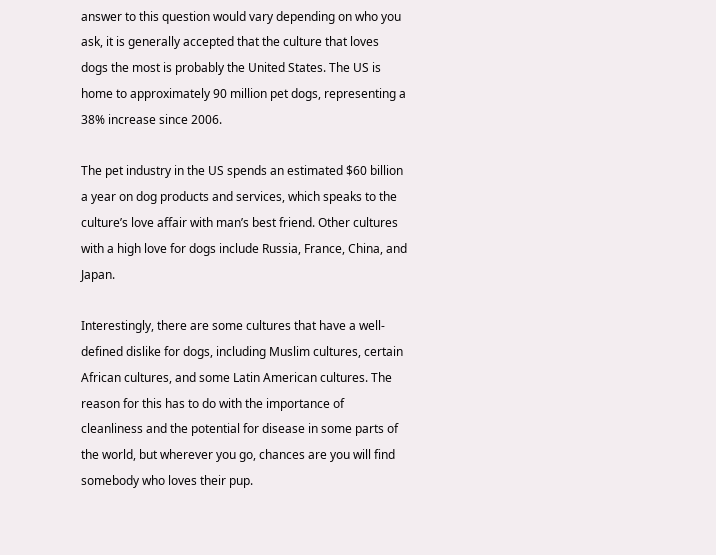answer to this question would vary depending on who you ask, it is generally accepted that the culture that loves dogs the most is probably the United States. The US is home to approximately 90 million pet dogs, representing a 38% increase since 2006.

The pet industry in the US spends an estimated $60 billion a year on dog products and services, which speaks to the culture’s love affair with man’s best friend. Other cultures with a high love for dogs include Russia, France, China, and Japan.

Interestingly, there are some cultures that have a well-defined dislike for dogs, including Muslim cultures, certain African cultures, and some Latin American cultures. The reason for this has to do with the importance of cleanliness and the potential for disease in some parts of the world, but wherever you go, chances are you will find somebody who loves their pup.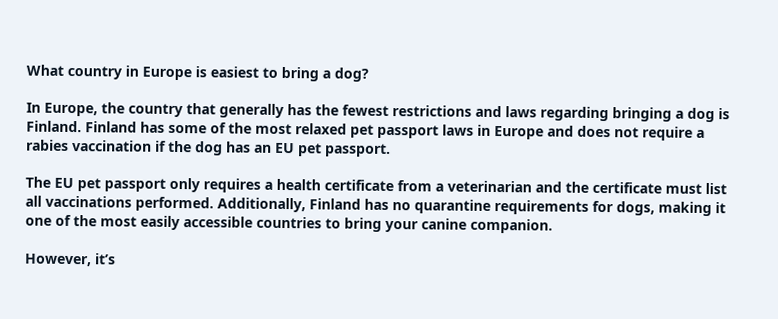What country in Europe is easiest to bring a dog?

In Europe, the country that generally has the fewest restrictions and laws regarding bringing a dog is Finland. Finland has some of the most relaxed pet passport laws in Europe and does not require a rabies vaccination if the dog has an EU pet passport.

The EU pet passport only requires a health certificate from a veterinarian and the certificate must list all vaccinations performed. Additionally, Finland has no quarantine requirements for dogs, making it one of the most easily accessible countries to bring your canine companion.

However, it’s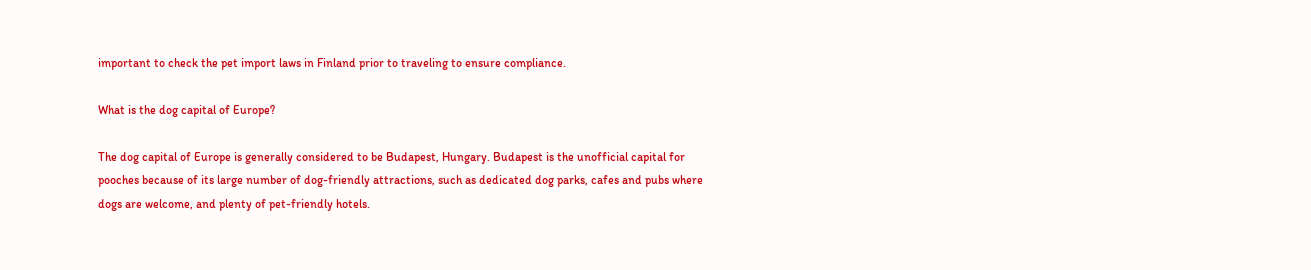important to check the pet import laws in Finland prior to traveling to ensure compliance.

What is the dog capital of Europe?

The dog capital of Europe is generally considered to be Budapest, Hungary. Budapest is the unofficial capital for pooches because of its large number of dog-friendly attractions, such as dedicated dog parks, cafes and pubs where dogs are welcome, and plenty of pet-friendly hotels.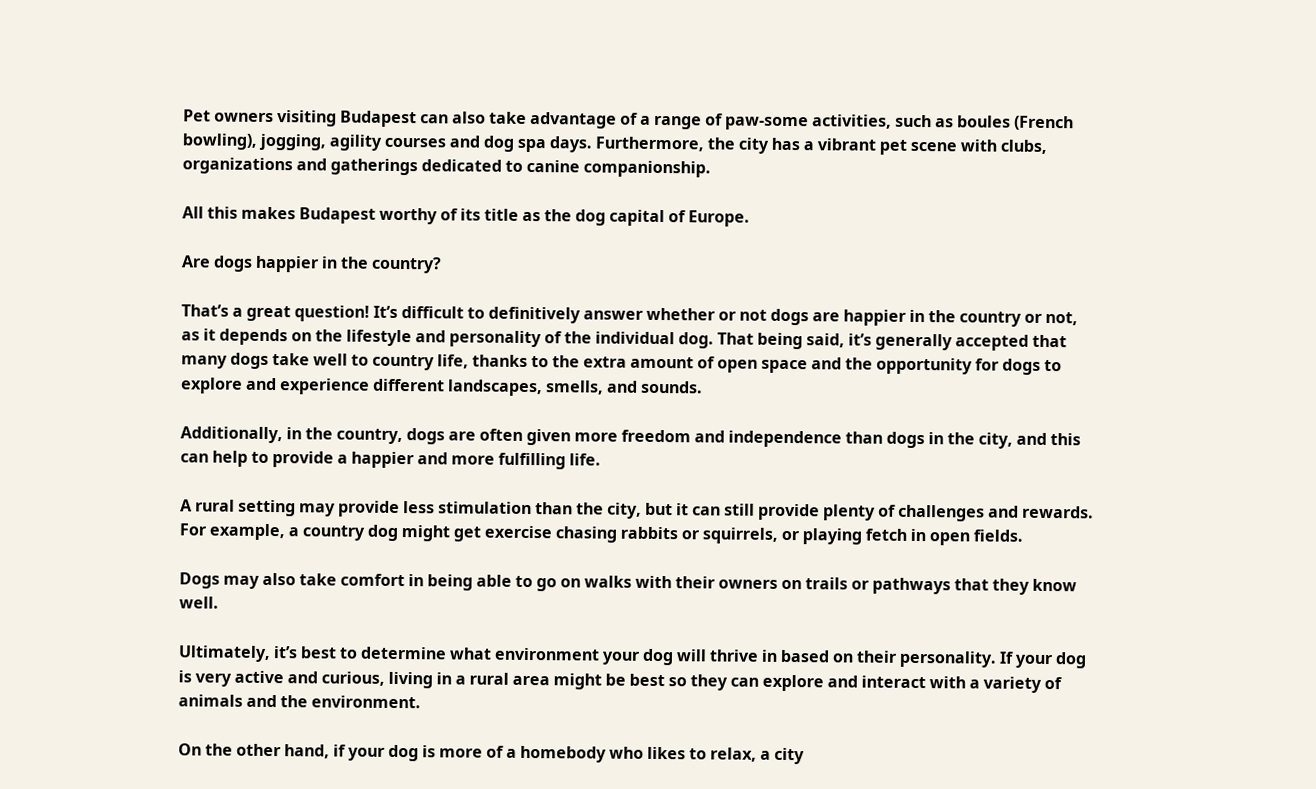Pet owners visiting Budapest can also take advantage of a range of paw-some activities, such as boules (French bowling), jogging, agility courses and dog spa days. Furthermore, the city has a vibrant pet scene with clubs, organizations and gatherings dedicated to canine companionship.

All this makes Budapest worthy of its title as the dog capital of Europe.

Are dogs happier in the country?

That’s a great question! It’s difficult to definitively answer whether or not dogs are happier in the country or not, as it depends on the lifestyle and personality of the individual dog. That being said, it’s generally accepted that many dogs take well to country life, thanks to the extra amount of open space and the opportunity for dogs to explore and experience different landscapes, smells, and sounds.

Additionally, in the country, dogs are often given more freedom and independence than dogs in the city, and this can help to provide a happier and more fulfilling life.

A rural setting may provide less stimulation than the city, but it can still provide plenty of challenges and rewards. For example, a country dog might get exercise chasing rabbits or squirrels, or playing fetch in open fields.

Dogs may also take comfort in being able to go on walks with their owners on trails or pathways that they know well.

Ultimately, it’s best to determine what environment your dog will thrive in based on their personality. If your dog is very active and curious, living in a rural area might be best so they can explore and interact with a variety of animals and the environment.

On the other hand, if your dog is more of a homebody who likes to relax, a city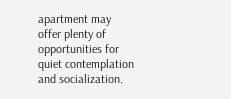apartment may offer plenty of opportunities for quiet contemplation and socialization.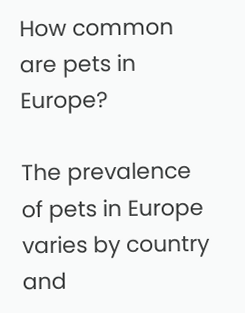How common are pets in Europe?

The prevalence of pets in Europe varies by country and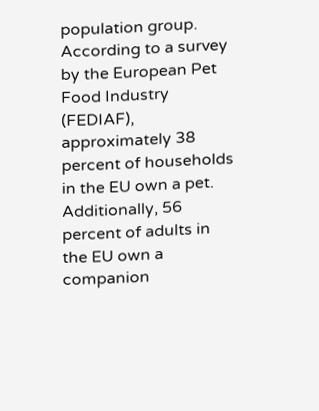population group. According to a survey by the European Pet Food Industry (FEDIAF), approximately 38 percent of households in the EU own a pet. Additionally, 56 percent of adults in the EU own a companion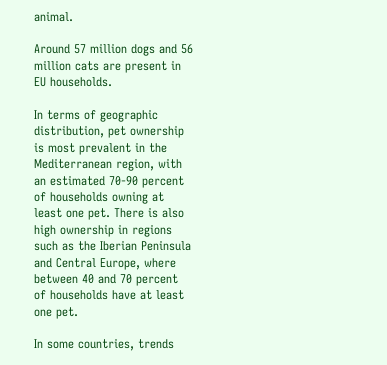animal.

Around 57 million dogs and 56 million cats are present in EU households.

In terms of geographic distribution, pet ownership is most prevalent in the Mediterranean region, with an estimated 70-90 percent of households owning at least one pet. There is also high ownership in regions such as the Iberian Peninsula and Central Europe, where between 40 and 70 percent of households have at least one pet.

In some countries, trends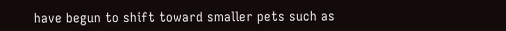have begun to shift toward smaller pets such as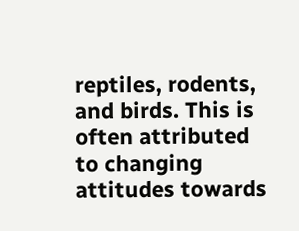reptiles, rodents, and birds. This is often attributed to changing attitudes towards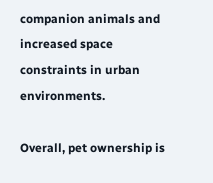companion animals and increased space constraints in urban environments.

Overall, pet ownership is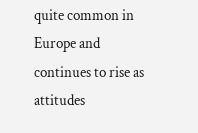quite common in Europe and continues to rise as attitudes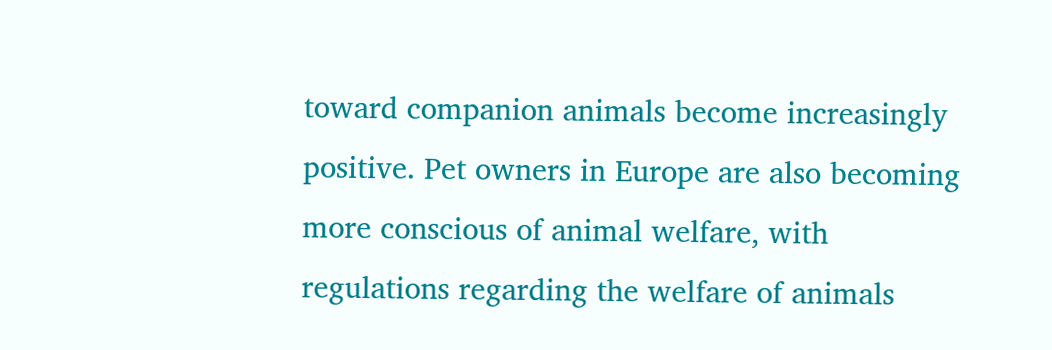toward companion animals become increasingly positive. Pet owners in Europe are also becoming more conscious of animal welfare, with regulations regarding the welfare of animals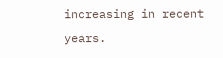increasing in recent years.